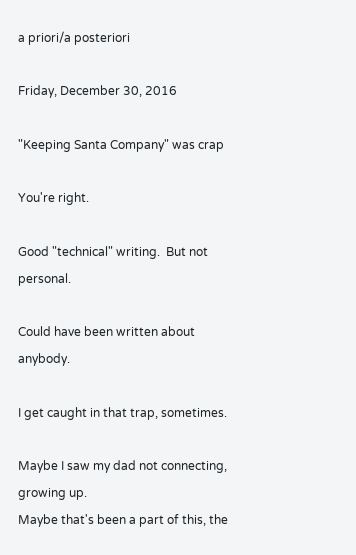a priori/a posteriori

Friday, December 30, 2016

"Keeping Santa Company" was crap

You're right.

Good "technical" writing.  But not personal.

Could have been written about anybody.

I get caught in that trap, sometimes.

Maybe I saw my dad not connecting, growing up.
Maybe that's been a part of this, the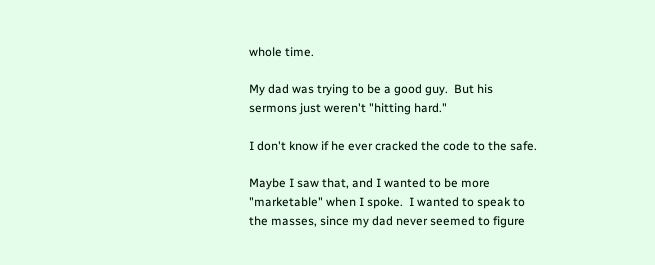whole time.

My dad was trying to be a good guy.  But his sermons just weren't "hitting hard."

I don't know if he ever cracked the code to the safe.

Maybe I saw that, and I wanted to be more "marketable" when I spoke.  I wanted to speak to the masses, since my dad never seemed to figure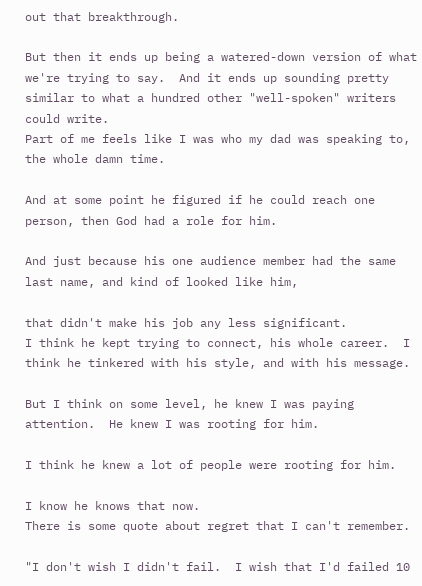out that breakthrough.

But then it ends up being a watered-down version of what we're trying to say.  And it ends up sounding pretty similar to what a hundred other "well-spoken" writers could write.
Part of me feels like I was who my dad was speaking to, the whole damn time.

And at some point he figured if he could reach one person, then God had a role for him.

And just because his one audience member had the same last name, and kind of looked like him,

that didn't make his job any less significant.
I think he kept trying to connect, his whole career.  I think he tinkered with his style, and with his message.

But I think on some level, he knew I was paying attention.  He knew I was rooting for him.

I think he knew a lot of people were rooting for him.

I know he knows that now.
There is some quote about regret that I can't remember.

"I don't wish I didn't fail.  I wish that I'd failed 10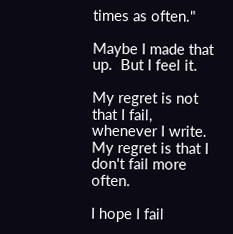times as often."

Maybe I made that up.  But I feel it.

My regret is not that I fail, whenever I write.  My regret is that I don't fail more often.

I hope I fail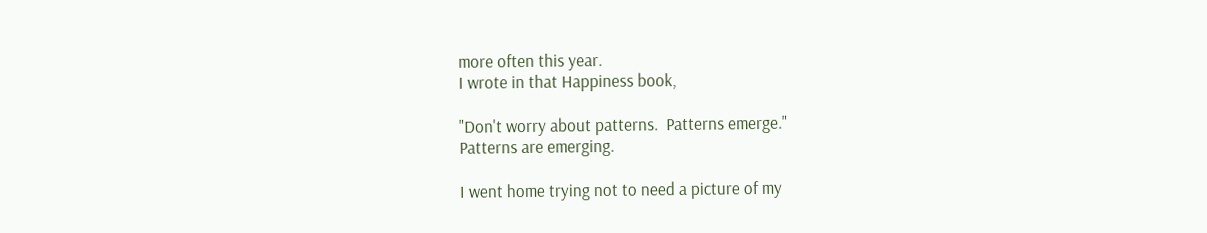more often this year.
I wrote in that Happiness book,

"Don't worry about patterns.  Patterns emerge."
Patterns are emerging.

I went home trying not to need a picture of my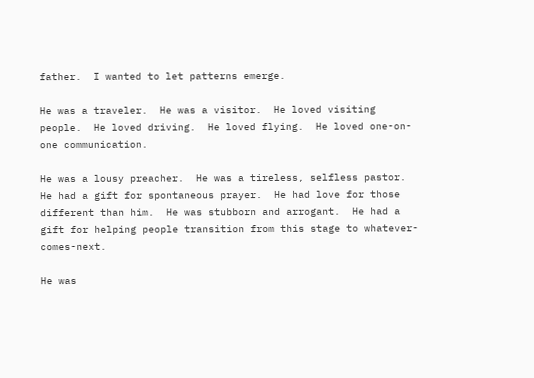father.  I wanted to let patterns emerge.

He was a traveler.  He was a visitor.  He loved visiting people.  He loved driving.  He loved flying.  He loved one-on-one communication.

He was a lousy preacher.  He was a tireless, selfless pastor.  He had a gift for spontaneous prayer.  He had love for those different than him.  He was stubborn and arrogant.  He had a gift for helping people transition from this stage to whatever-comes-next.

He was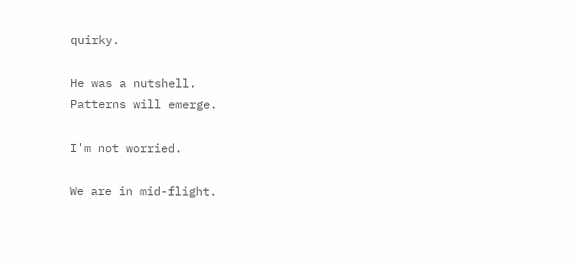quirky.

He was a nutshell.
Patterns will emerge.

I'm not worried.

We are in mid-flight.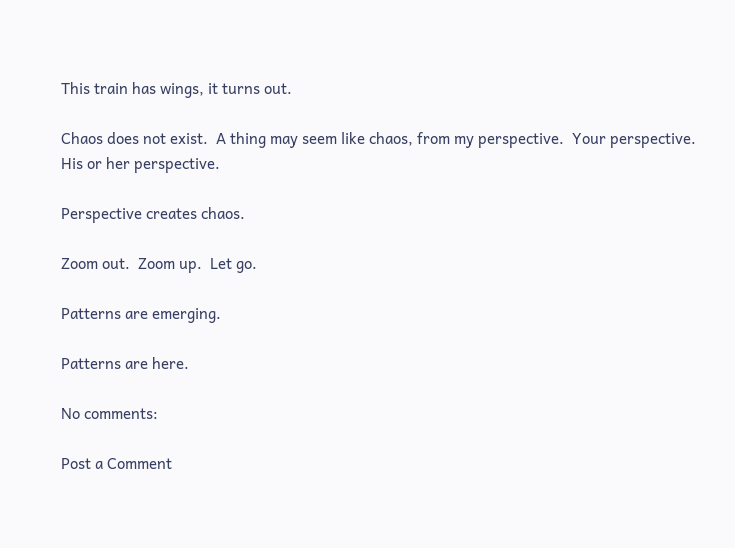This train has wings, it turns out.

Chaos does not exist.  A thing may seem like chaos, from my perspective.  Your perspective.  His or her perspective.

Perspective creates chaos.

Zoom out.  Zoom up.  Let go.

Patterns are emerging.

Patterns are here.

No comments:

Post a Comment